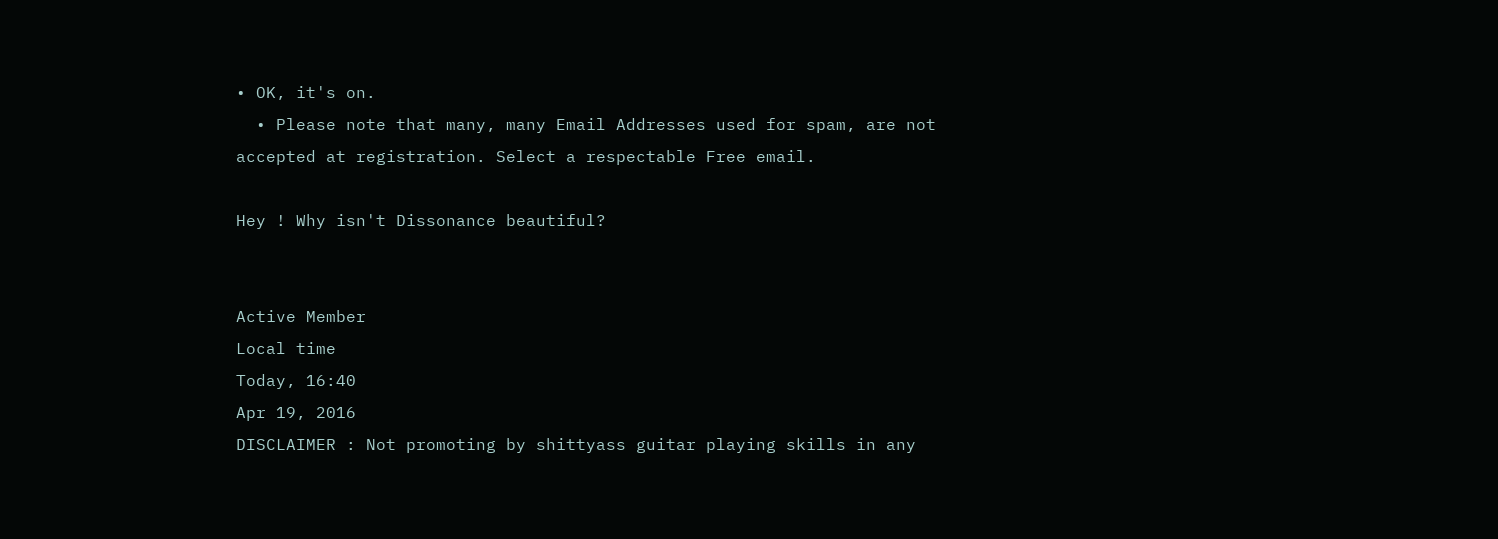• OK, it's on.
  • Please note that many, many Email Addresses used for spam, are not accepted at registration. Select a respectable Free email.

Hey ! Why isn't Dissonance beautiful?


Active Member
Local time
Today, 16:40
Apr 19, 2016
DISCLAIMER : Not promoting by shittyass guitar playing skills in any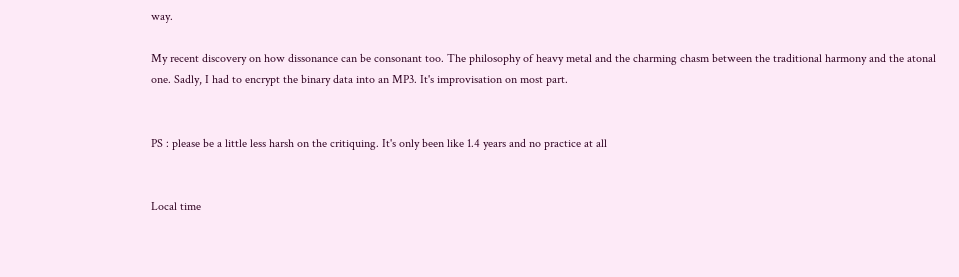way.

My recent discovery on how dissonance can be consonant too. The philosophy of heavy metal and the charming chasm between the traditional harmony and the atonal one. Sadly, I had to encrypt the binary data into an MP3. It's improvisation on most part.


PS : please be a little less harsh on the critiquing. It's only been like 1.4 years and no practice at all


Local time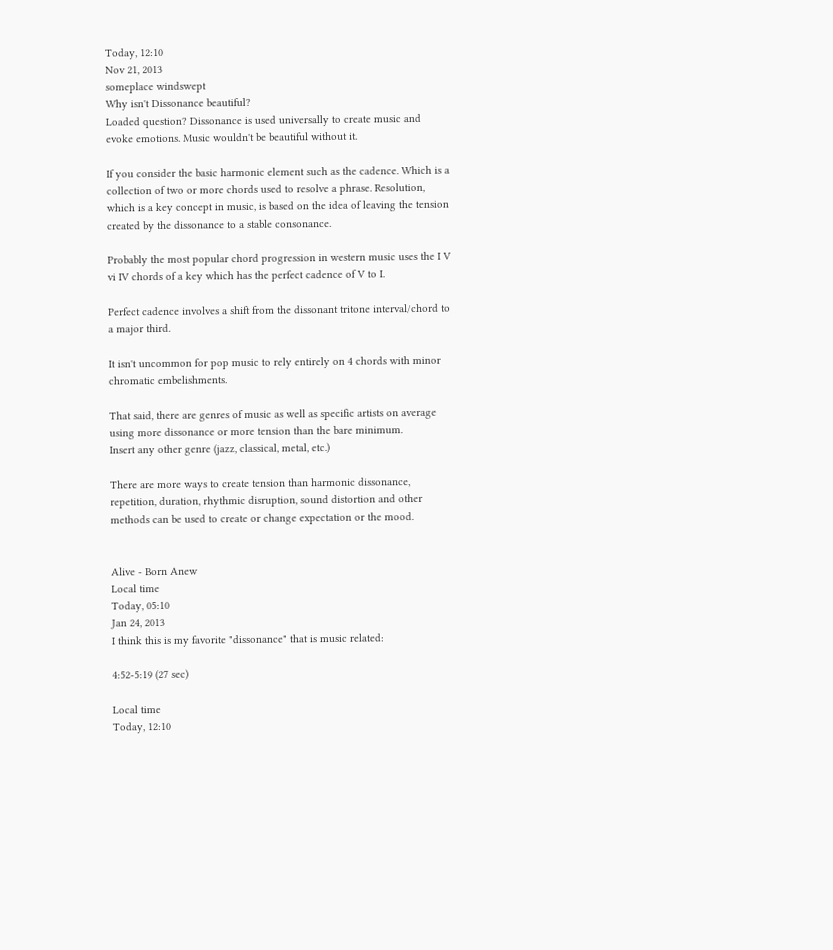Today, 12:10
Nov 21, 2013
someplace windswept
Why isn't Dissonance beautiful?
Loaded question? Dissonance is used universally to create music and evoke emotions. Music wouldn't be beautiful without it.

If you consider the basic harmonic element such as the cadence. Which is a collection of two or more chords used to resolve a phrase. Resolution, which is a key concept in music, is based on the idea of leaving the tension created by the dissonance to a stable consonance.

Probably the most popular chord progression in western music uses the I V vi IV chords of a key which has the perfect cadence of V to I.

Perfect cadence involves a shift from the dissonant tritone interval/chord to a major third.

It isn't uncommon for pop music to rely entirely on 4 chords with minor chromatic embelishments.

That said, there are genres of music as well as specific artists on average using more dissonance or more tension than the bare minimum.
Insert any other genre (jazz, classical, metal, etc.)

There are more ways to create tension than harmonic dissonance, repetition, duration, rhythmic disruption, sound distortion and other methods can be used to create or change expectation or the mood.


Alive - Born Anew
Local time
Today, 05:10
Jan 24, 2013
I think this is my favorite "dissonance" that is music related:

4:52-5:19 (27 sec)

Local time
Today, 12:10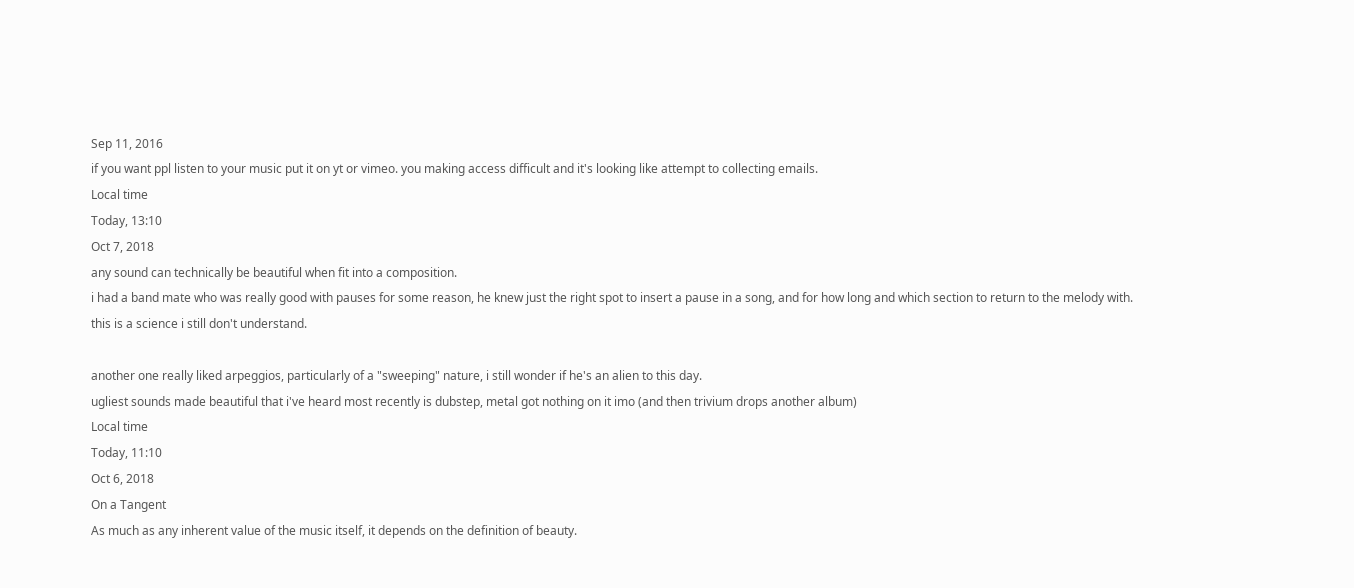Sep 11, 2016
if you want ppl listen to your music put it on yt or vimeo. you making access difficult and it's looking like attempt to collecting emails.
Local time
Today, 13:10
Oct 7, 2018
any sound can technically be beautiful when fit into a composition.
i had a band mate who was really good with pauses for some reason, he knew just the right spot to insert a pause in a song, and for how long and which section to return to the melody with.
this is a science i still don't understand.

another one really liked arpeggios, particularly of a "sweeping" nature, i still wonder if he's an alien to this day.
ugliest sounds made beautiful that i've heard most recently is dubstep, metal got nothing on it imo (and then trivium drops another album)
Local time
Today, 11:10
Oct 6, 2018
On a Tangent
As much as any inherent value of the music itself, it depends on the definition of beauty.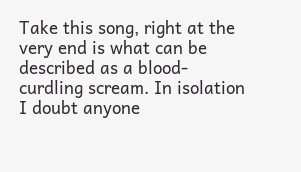Take this song, right at the very end is what can be described as a blood-curdling scream. In isolation I doubt anyone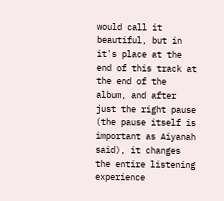would call it beautiful, but in it's place at the end of this track at the end of the album, and after just the right pause (the pause itself is important as Aiyanah said), it changes the entire listening experience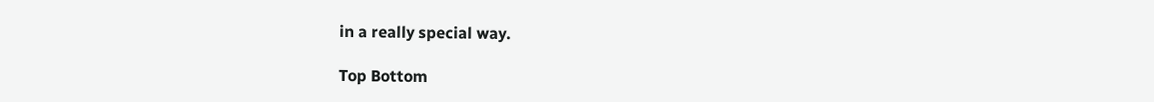in a really special way.

Top Bottom